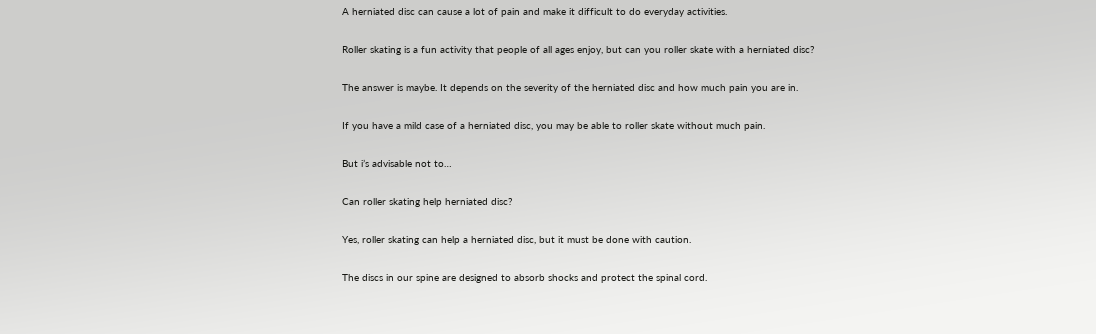A herniated disc can cause a lot of pain and make it difficult to do everyday activities.

Roller skating is a fun activity that people of all ages enjoy, but can you roller skate with a herniated disc?

The answer is maybe. It depends on the severity of the herniated disc and how much pain you are in.

If you have a mild case of a herniated disc, you may be able to roller skate without much pain.

But i’s advisable not to…

Can roller skating help herniated disc?

Yes, roller skating can help a herniated disc, but it must be done with caution.

The discs in our spine are designed to absorb shocks and protect the spinal cord.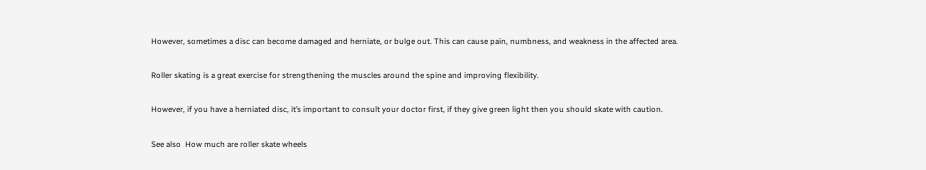However, sometimes a disc can become damaged and herniate, or bulge out. This can cause pain, numbness, and weakness in the affected area.

Roller skating is a great exercise for strengthening the muscles around the spine and improving flexibility.

However, if you have a herniated disc, it’s important to consult your doctor first, if they give green light then you should skate with caution.

See also  How much are roller skate wheels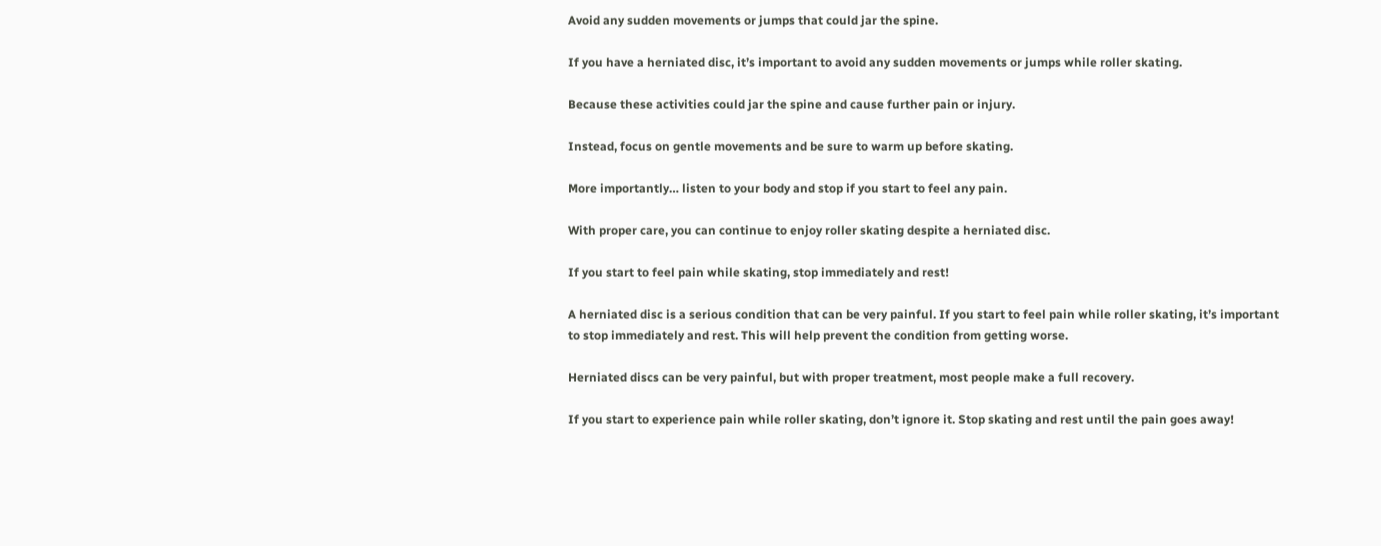Avoid any sudden movements or jumps that could jar the spine.

If you have a herniated disc, it’s important to avoid any sudden movements or jumps while roller skating.

Because these activities could jar the spine and cause further pain or injury.

Instead, focus on gentle movements and be sure to warm up before skating.

More importantly… listen to your body and stop if you start to feel any pain.

With proper care, you can continue to enjoy roller skating despite a herniated disc.

If you start to feel pain while skating, stop immediately and rest!

A herniated disc is a serious condition that can be very painful. If you start to feel pain while roller skating, it’s important to stop immediately and rest. This will help prevent the condition from getting worse.

Herniated discs can be very painful, but with proper treatment, most people make a full recovery.

If you start to experience pain while roller skating, don’t ignore it. Stop skating and rest until the pain goes away!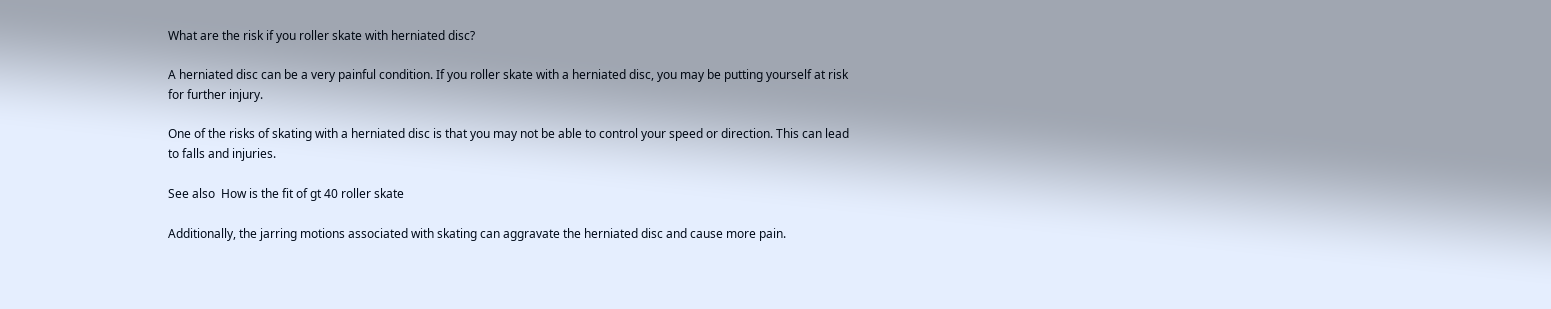What are the risk if you roller skate with herniated disc?

A herniated disc can be a very painful condition. If you roller skate with a herniated disc, you may be putting yourself at risk for further injury.

One of the risks of skating with a herniated disc is that you may not be able to control your speed or direction. This can lead to falls and injuries.

See also  How is the fit of gt 40 roller skate

Additionally, the jarring motions associated with skating can aggravate the herniated disc and cause more pain.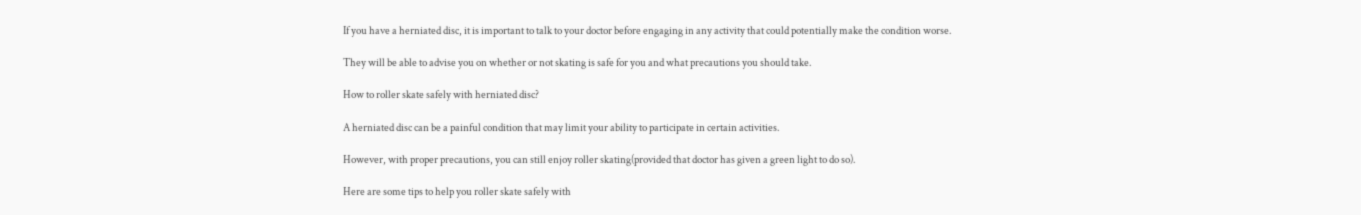If you have a herniated disc, it is important to talk to your doctor before engaging in any activity that could potentially make the condition worse.

They will be able to advise you on whether or not skating is safe for you and what precautions you should take.

How to roller skate safely with herniated disc?

A herniated disc can be a painful condition that may limit your ability to participate in certain activities.

However, with proper precautions, you can still enjoy roller skating(provided that doctor has given a green light to do so).

Here are some tips to help you roller skate safely with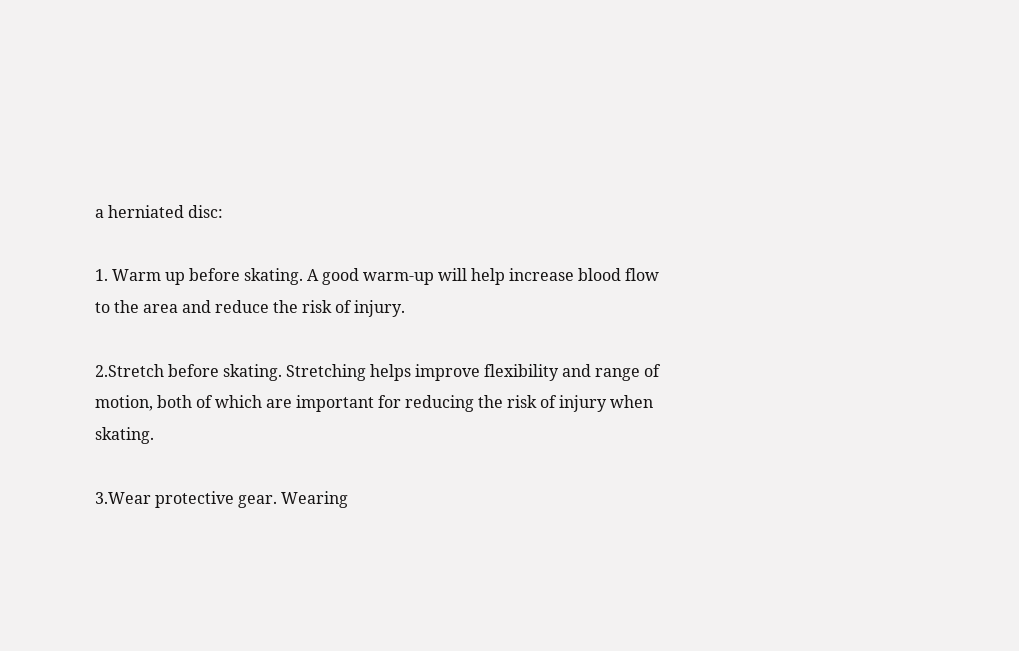a herniated disc:

1. Warm up before skating. A good warm-up will help increase blood flow to the area and reduce the risk of injury.

2.Stretch before skating. Stretching helps improve flexibility and range of motion, both of which are important for reducing the risk of injury when skating.

3.Wear protective gear. Wearing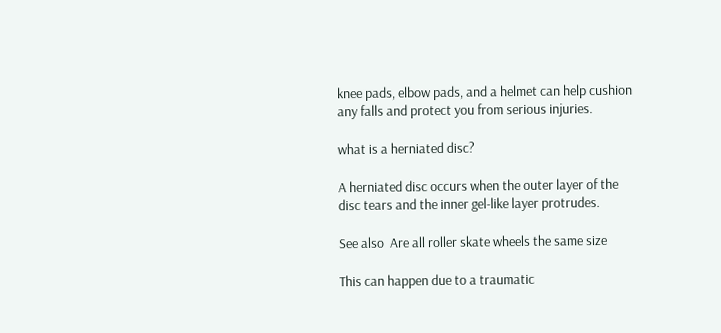knee pads, elbow pads, and a helmet can help cushion any falls and protect you from serious injuries.

what is a herniated disc?

A herniated disc occurs when the outer layer of the disc tears and the inner gel-like layer protrudes.

See also  Are all roller skate wheels the same size

This can happen due to a traumatic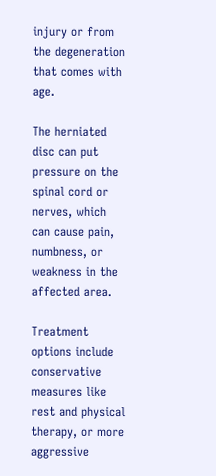injury or from the degeneration that comes with age.

The herniated disc can put pressure on the spinal cord or nerves, which can cause pain, numbness, or weakness in the affected area.

Treatment options include conservative measures like rest and physical therapy, or more aggressive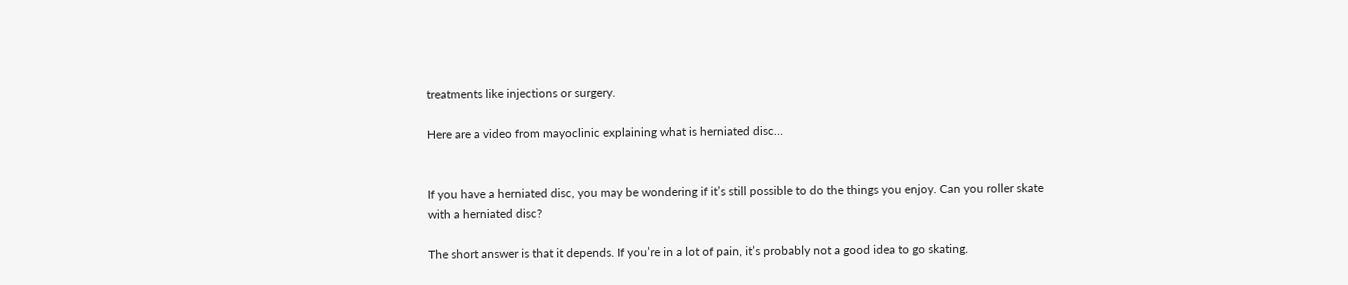treatments like injections or surgery.

Here are a video from mayoclinic explaining what is herniated disc…


If you have a herniated disc, you may be wondering if it’s still possible to do the things you enjoy. Can you roller skate with a herniated disc?

The short answer is that it depends. If you’re in a lot of pain, it’s probably not a good idea to go skating.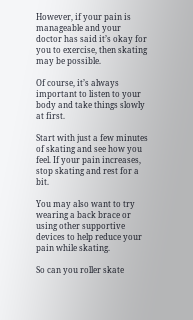However, if your pain is manageable and your doctor has said it’s okay for you to exercise, then skating may be possible.

Of course, it’s always important to listen to your body and take things slowly at first.

Start with just a few minutes of skating and see how you feel. If your pain increases, stop skating and rest for a bit.

You may also want to try wearing a back brace or using other supportive devices to help reduce your pain while skating.

So can you roller skate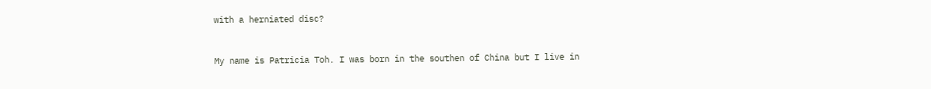with a herniated disc?


My name is Patricia Toh. I was born in the southen of China but I live in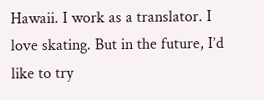Hawaii. I work as a translator. I love skating. But in the future, I’d like to try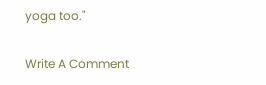yoga too."

Write A Comment